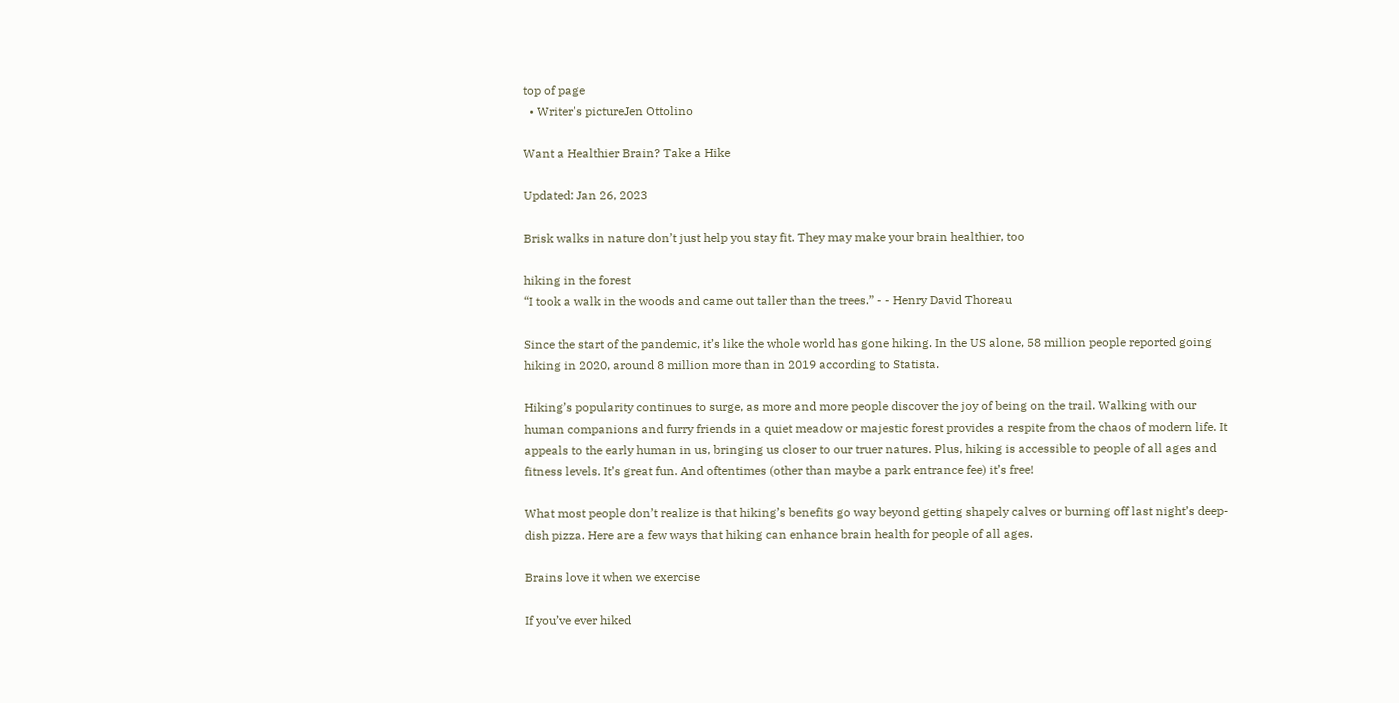top of page
  • Writer's pictureJen Ottolino

Want a Healthier Brain? Take a Hike

Updated: Jan 26, 2023

Brisk walks in nature don’t just help you stay fit. They may make your brain healthier, too

hiking in the forest
“I took a walk in the woods and came out taller than the trees.” - - Henry David Thoreau

Since the start of the pandemic, it’s like the whole world has gone hiking. In the US alone, 58 million people reported going hiking in 2020, around 8 million more than in 2019 according to Statista.

Hiking’s popularity continues to surge, as more and more people discover the joy of being on the trail. Walking with our human companions and furry friends in a quiet meadow or majestic forest provides a respite from the chaos of modern life. It appeals to the early human in us, bringing us closer to our truer natures. Plus, hiking is accessible to people of all ages and fitness levels. It’s great fun. And oftentimes (other than maybe a park entrance fee) it’s free!

What most people don’t realize is that hiking’s benefits go way beyond getting shapely calves or burning off last night’s deep-dish pizza. Here are a few ways that hiking can enhance brain health for people of all ages.

Brains love it when we exercise

If you’ve ever hiked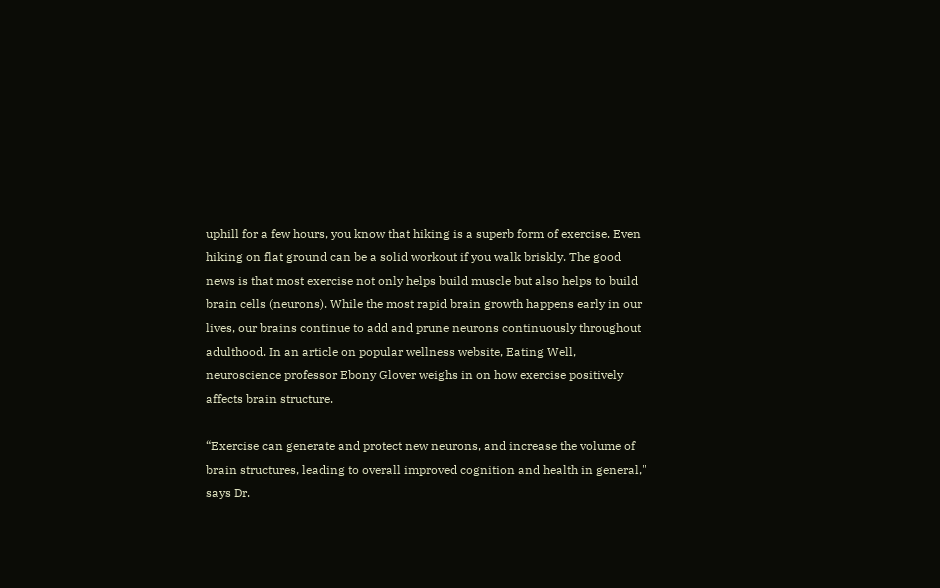uphill for a few hours, you know that hiking is a superb form of exercise. Even hiking on flat ground can be a solid workout if you walk briskly. The good news is that most exercise not only helps build muscle but also helps to build brain cells (neurons). While the most rapid brain growth happens early in our lives, our brains continue to add and prune neurons continuously throughout adulthood. In an article on popular wellness website, Eating Well, neuroscience professor Ebony Glover weighs in on how exercise positively affects brain structure.

“Exercise can generate and protect new neurons, and increase the volume of brain structures, leading to overall improved cognition and health in general," says Dr.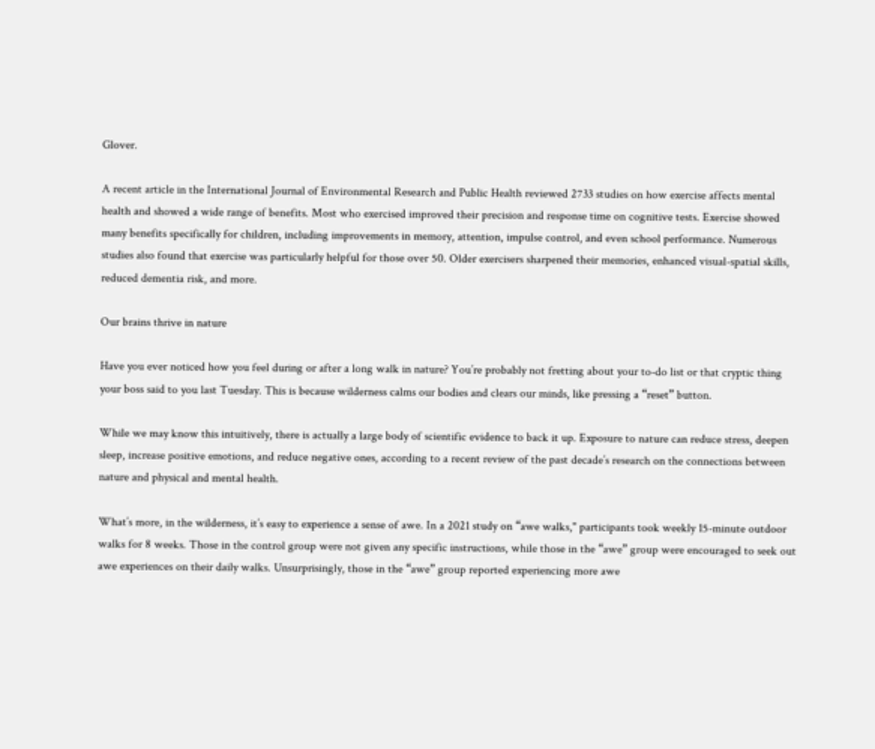Glover.

A recent article in the International Journal of Environmental Research and Public Health reviewed 2733 studies on how exercise affects mental health and showed a wide range of benefits. Most who exercised improved their precision and response time on cognitive tests. Exercise showed many benefits specifically for children, including improvements in memory, attention, impulse control, and even school performance. Numerous studies also found that exercise was particularly helpful for those over 50. Older exercisers sharpened their memories, enhanced visual-spatial skills, reduced dementia risk, and more.

Our brains thrive in nature

Have you ever noticed how you feel during or after a long walk in nature? You’re probably not fretting about your to-do list or that cryptic thing your boss said to you last Tuesday. This is because wilderness calms our bodies and clears our minds, like pressing a “reset” button.

While we may know this intuitively, there is actually a large body of scientific evidence to back it up. Exposure to nature can reduce stress, deepen sleep, increase positive emotions, and reduce negative ones, according to a recent review of the past decade’s research on the connections between nature and physical and mental health.

What’s more, in the wilderness, it’s easy to experience a sense of awe. In a 2021 study on “awe walks," participants took weekly 15-minute outdoor walks for 8 weeks. Those in the control group were not given any specific instructions, while those in the “awe” group were encouraged to seek out awe experiences on their daily walks. Unsurprisingly, those in the “awe” group reported experiencing more awe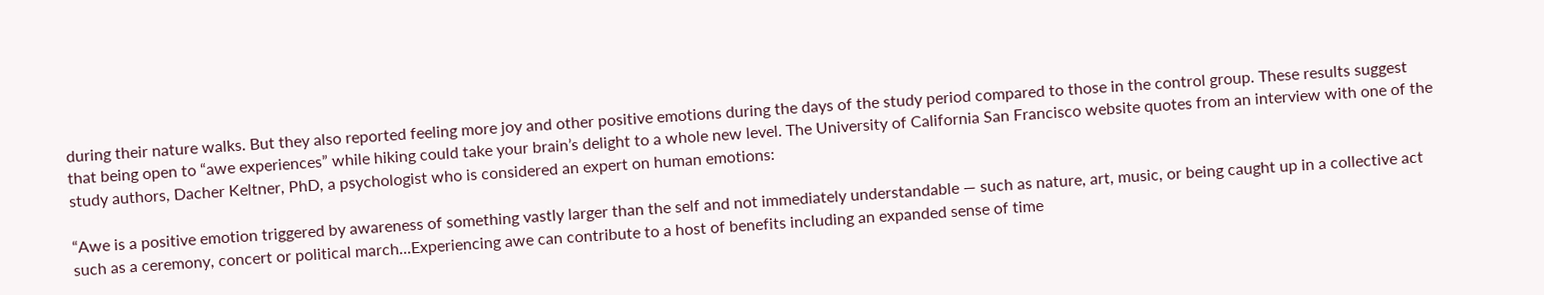during their nature walks. But they also reported feeling more joy and other positive emotions during the days of the study period compared to those in the control group. These results suggest that being open to “awe experiences” while hiking could take your brain’s delight to a whole new level. The University of California San Francisco website quotes from an interview with one of the study authors, Dacher Keltner, PhD, a psychologist who is considered an expert on human emotions:

“Awe is a positive emotion triggered by awareness of something vastly larger than the self and not immediately understandable — such as nature, art, music, or being caught up in a collective act such as a ceremony, concert or political march...Experiencing awe can contribute to a host of benefits including an expanded sense of time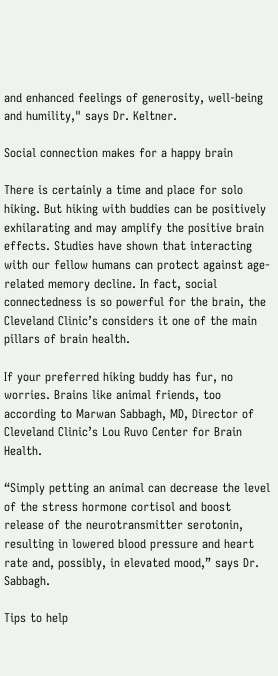and enhanced feelings of generosity, well-being and humility," says Dr. Keltner.

Social connection makes for a happy brain

There is certainly a time and place for solo hiking. But hiking with buddies can be positively exhilarating and may amplify the positive brain effects. Studies have shown that interacting with our fellow humans can protect against age-related memory decline. In fact, social connectedness is so powerful for the brain, the Cleveland Clinic’s considers it one of the main pillars of brain health.

If your preferred hiking buddy has fur, no worries. Brains like animal friends, too according to Marwan Sabbagh, MD, Director of Cleveland Clinic’s Lou Ruvo Center for Brain Health.

“Simply petting an animal can decrease the level of the stress hormone cortisol and boost release of the neurotransmitter serotonin, resulting in lowered blood pressure and heart rate and, possibly, in elevated mood,” says Dr. Sabbagh.

Tips to help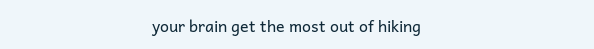your brain get the most out of hiking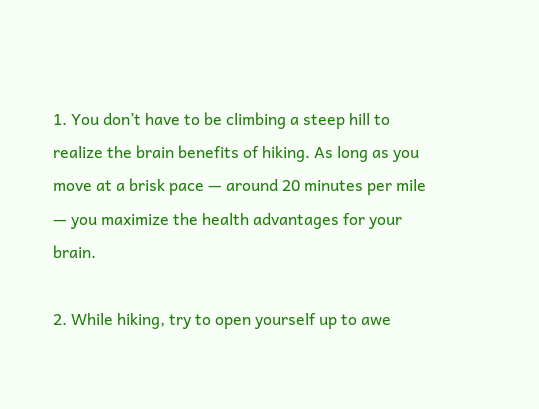1. You don’t have to be climbing a steep hill to realize the brain benefits of hiking. As long as you move at a brisk pace — around 20 minutes per mile — you maximize the health advantages for your brain.

2. While hiking, try to open yourself up to awe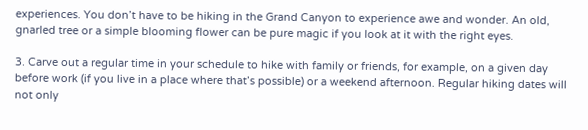experiences. You don’t have to be hiking in the Grand Canyon to experience awe and wonder. An old, gnarled tree or a simple blooming flower can be pure magic if you look at it with the right eyes.

3. Carve out a regular time in your schedule to hike with family or friends, for example, on a given day before work (if you live in a place where that’s possible) or a weekend afternoon. Regular hiking dates will not only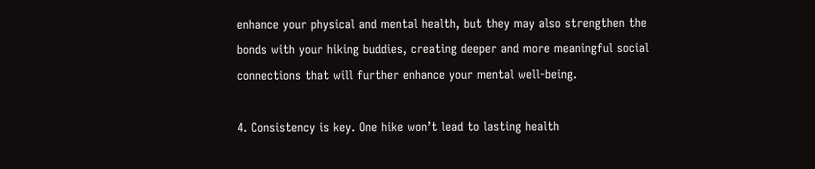enhance your physical and mental health, but they may also strengthen the bonds with your hiking buddies, creating deeper and more meaningful social connections that will further enhance your mental well-being.

4. Consistency is key. One hike won’t lead to lasting health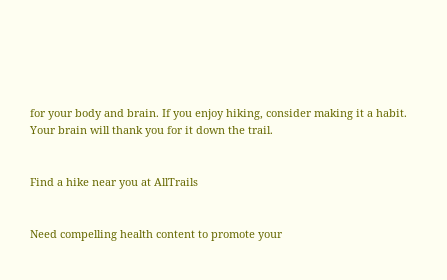for your body and brain. If you enjoy hiking, consider making it a habit. Your brain will thank you for it down the trail.


Find a hike near you at AllTrails


Need compelling health content to promote your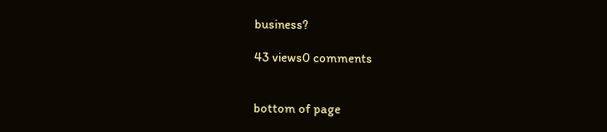business?

43 views0 comments


bottom of page